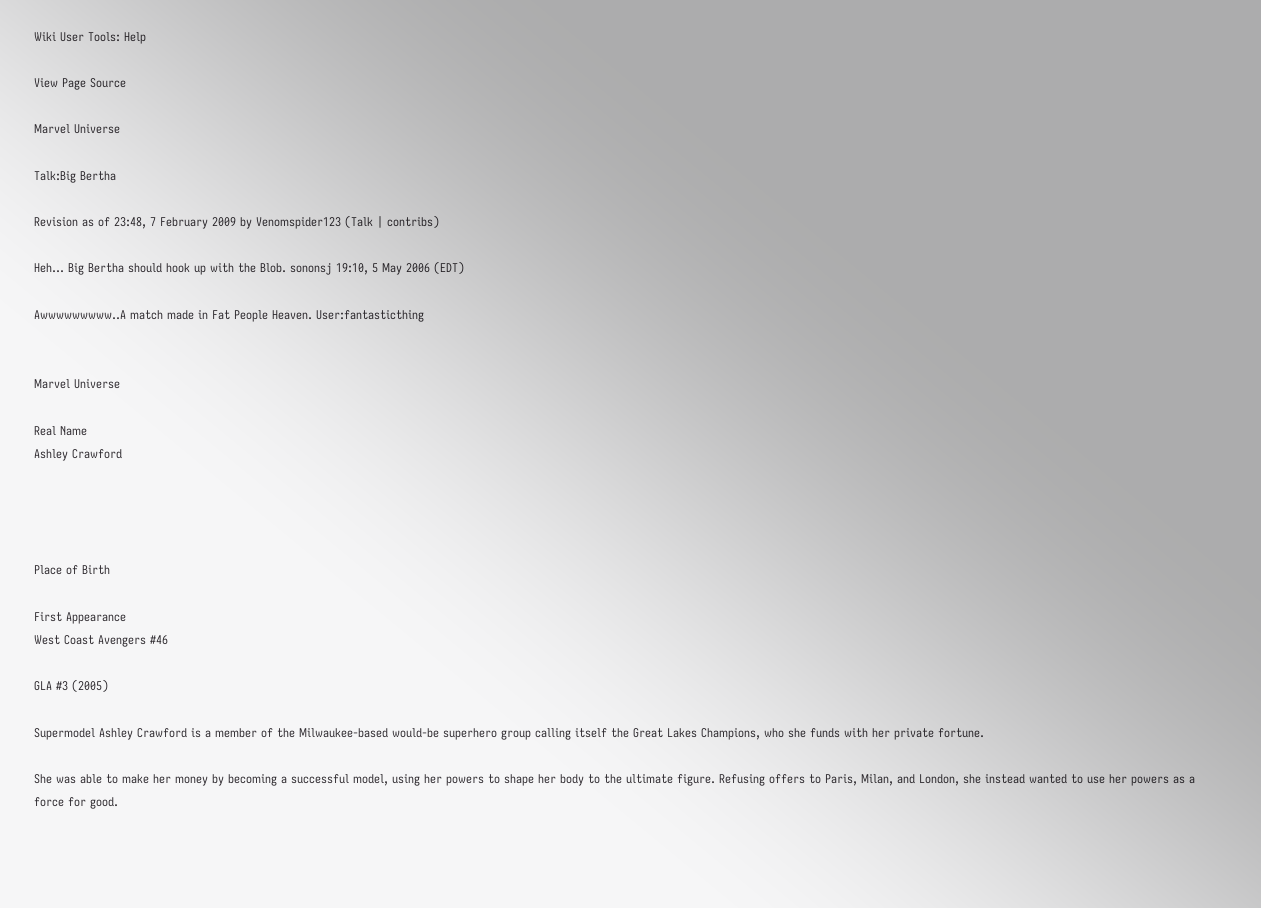Wiki User Tools: Help

View Page Source

Marvel Universe

Talk:Big Bertha

Revision as of 23:48, 7 February 2009 by Venomspider123 (Talk | contribs)

Heh... Big Bertha should hook up with the Blob. sononsj 19:10, 5 May 2006 (EDT)

Awwwwwwwww..A match made in Fat People Heaven. User:fantasticthing


Marvel Universe

Real Name
Ashley Crawford




Place of Birth

First Appearance
West Coast Avengers #46

GLA #3 (2005)

Supermodel Ashley Crawford is a member of the Milwaukee-based would-be superhero group calling itself the Great Lakes Champions, who she funds with her private fortune.

She was able to make her money by becoming a successful model, using her powers to shape her body to the ultimate figure. Refusing offers to Paris, Milan, and London, she instead wanted to use her powers as a force for good.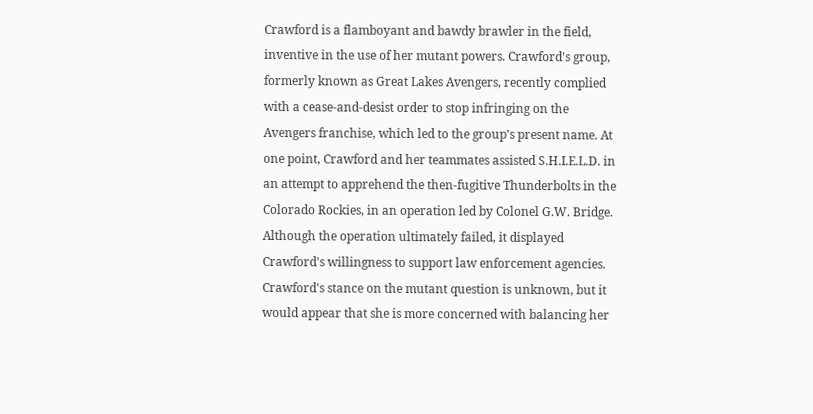Crawford is a flamboyant and bawdy brawler in the field, inventive in the use of her mutant powers. Crawford's group, formerly known as Great Lakes Avengers, recently complied with a cease-and-desist order to stop infringing on the Avengers franchise, which led to the group's present name. At one point, Crawford and her teammates assisted S.H.I.E.L.D. in an attempt to apprehend the then-fugitive Thunderbolts in the Colorado Rockies, in an operation led by Colonel G.W. Bridge. Although the operation ultimately failed, it displayed Crawford's willingness to support law enforcement agencies. Crawford's stance on the mutant question is unknown, but it would appear that she is more concerned with balancing her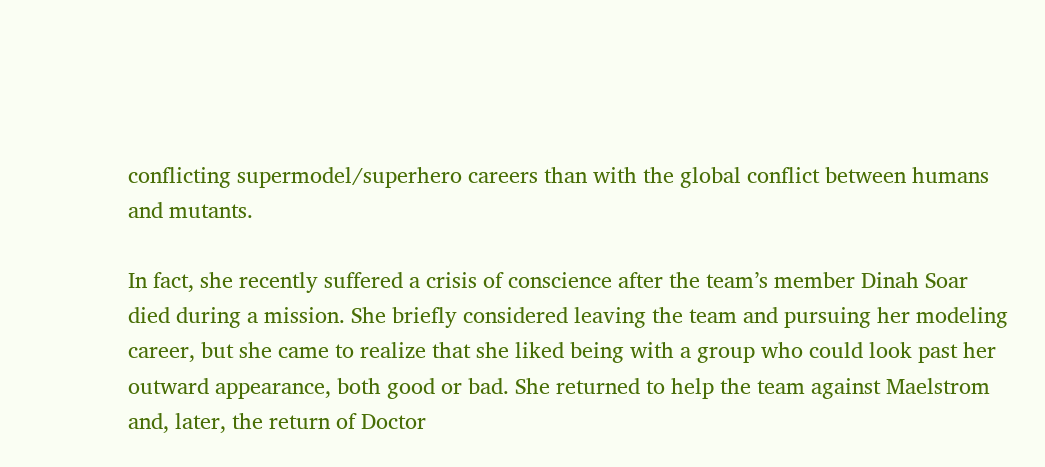conflicting supermodel/superhero careers than with the global conflict between humans and mutants.

In fact, she recently suffered a crisis of conscience after the team’s member Dinah Soar died during a mission. She briefly considered leaving the team and pursuing her modeling career, but she came to realize that she liked being with a group who could look past her outward appearance, both good or bad. She returned to help the team against Maelstrom and, later, the return of Doctor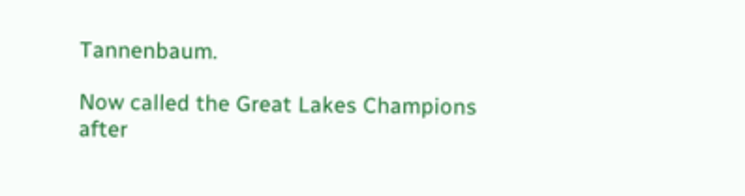Tannenbaum.

Now called the Great Lakes Champions after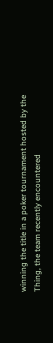winning the title in a poker tournament hosted by the Thing, the team recently encountered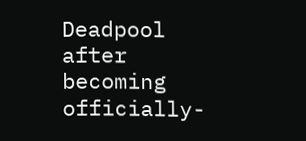Deadpool after becoming officially-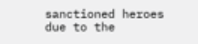sanctioned heroes due to the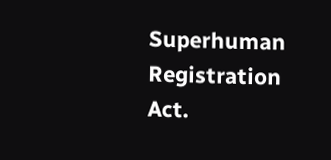Superhuman Registration Act.